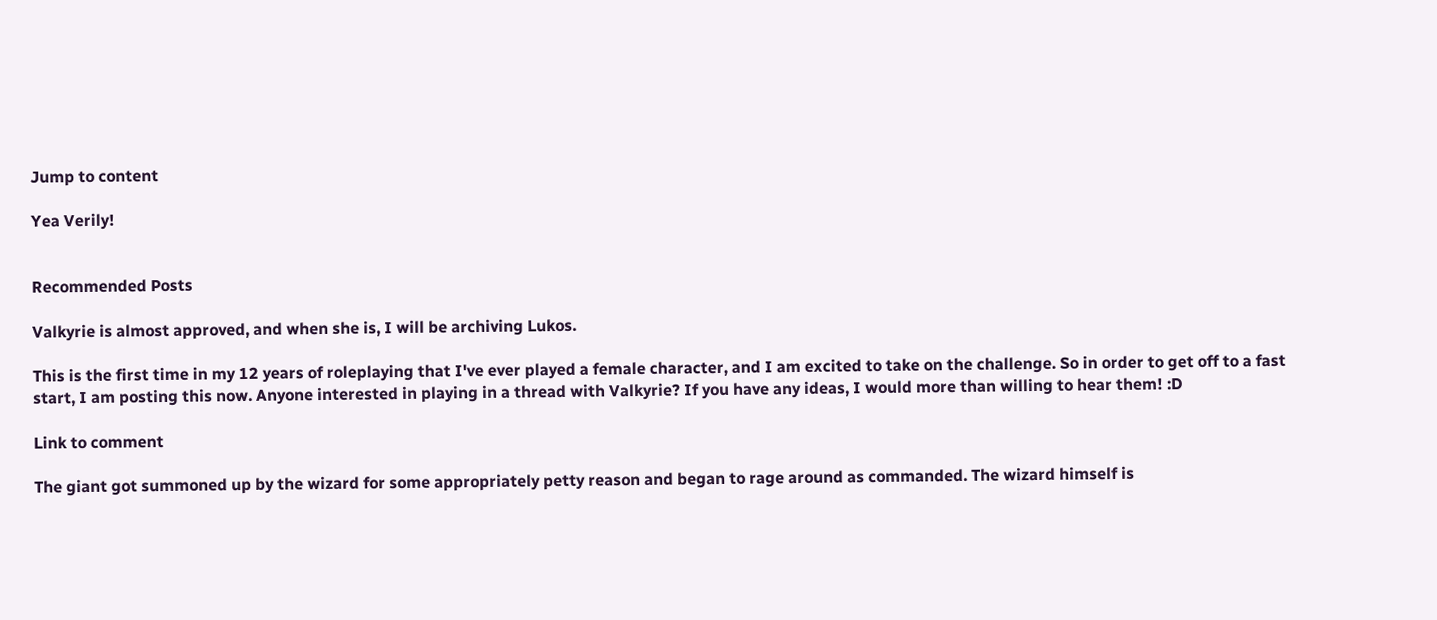Jump to content

Yea Verily!


Recommended Posts

Valkyrie is almost approved, and when she is, I will be archiving Lukos.

This is the first time in my 12 years of roleplaying that I've ever played a female character, and I am excited to take on the challenge. So in order to get off to a fast start, I am posting this now. Anyone interested in playing in a thread with Valkyrie? If you have any ideas, I would more than willing to hear them! :D

Link to comment

The giant got summoned up by the wizard for some appropriately petty reason and began to rage around as commanded. The wizard himself is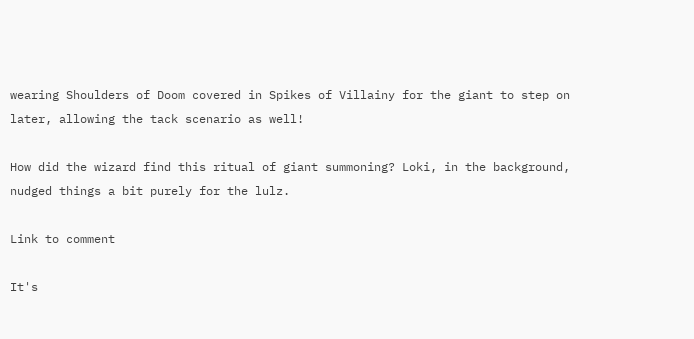wearing Shoulders of Doom covered in Spikes of Villainy for the giant to step on later, allowing the tack scenario as well!

How did the wizard find this ritual of giant summoning? Loki, in the background, nudged things a bit purely for the lulz.

Link to comment

It's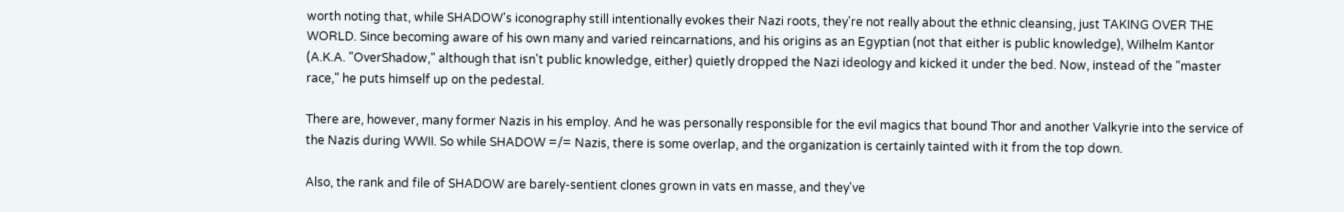worth noting that, while SHADOW's iconography still intentionally evokes their Nazi roots, they're not really about the ethnic cleansing, just TAKING OVER THE WORLD. Since becoming aware of his own many and varied reincarnations, and his origins as an Egyptian (not that either is public knowledge), Wilhelm Kantor (A.K.A. "OverShadow," although that isn't public knowledge, either) quietly dropped the Nazi ideology and kicked it under the bed. Now, instead of the "master race," he puts himself up on the pedestal.

There are, however, many former Nazis in his employ. And he was personally responsible for the evil magics that bound Thor and another Valkyrie into the service of the Nazis during WWII. So while SHADOW =/= Nazis, there is some overlap, and the organization is certainly tainted with it from the top down.

Also, the rank and file of SHADOW are barely-sentient clones grown in vats en masse, and they've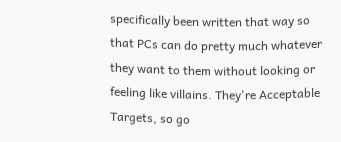specifically been written that way so that PCs can do pretty much whatever they want to them without looking or feeling like villains. They're Acceptable Targets, so go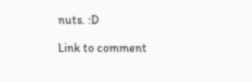nuts. :D

Link to comment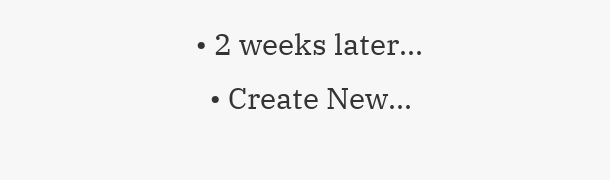• 2 weeks later...
  • Create New...